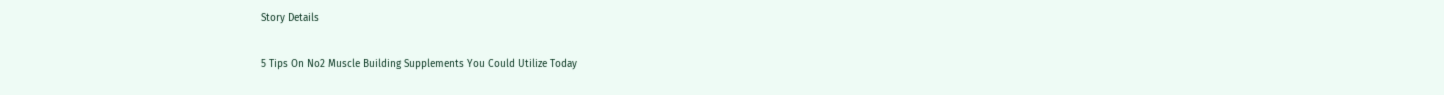Story Details

5 Tips On No2 Muscle Building Supplements You Could Utilize Today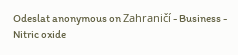Odeslat anonymous on Zahraničí - Business - Nitric oxide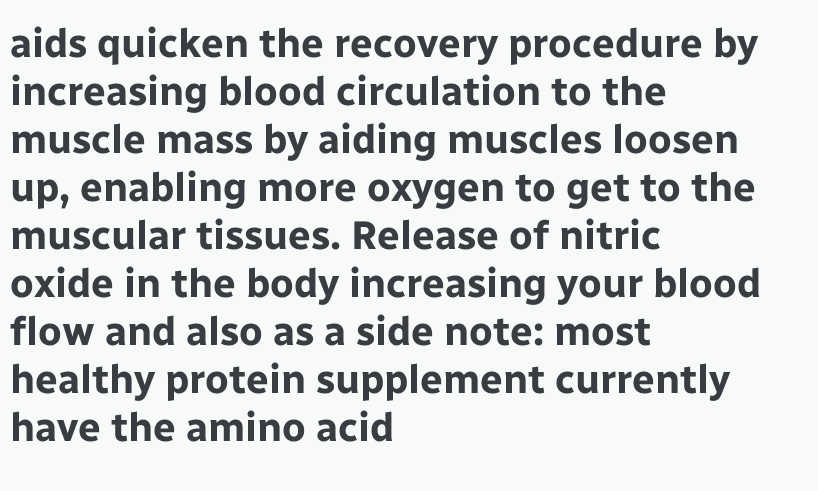aids quicken the recovery procedure by increasing blood circulation to the muscle mass by aiding muscles loosen up, enabling more oxygen to get to the muscular tissues. Release of nitric oxide in the body increasing your blood flow and also as a side note: most healthy protein supplement currently have the amino acid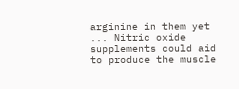arginine in them yet ... Nitric oxide supplements could aid to produce the muscle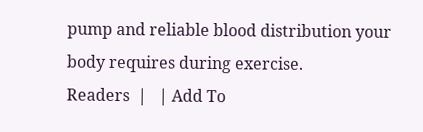pump and reliable blood distribution your body requires during exercise.
Readers  |   | Add To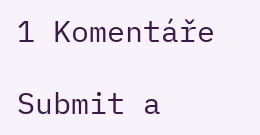1 Komentáře

Submit a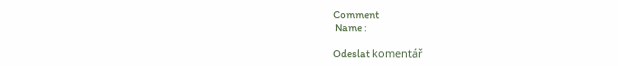Comment
 Name :

Odeslat komentář